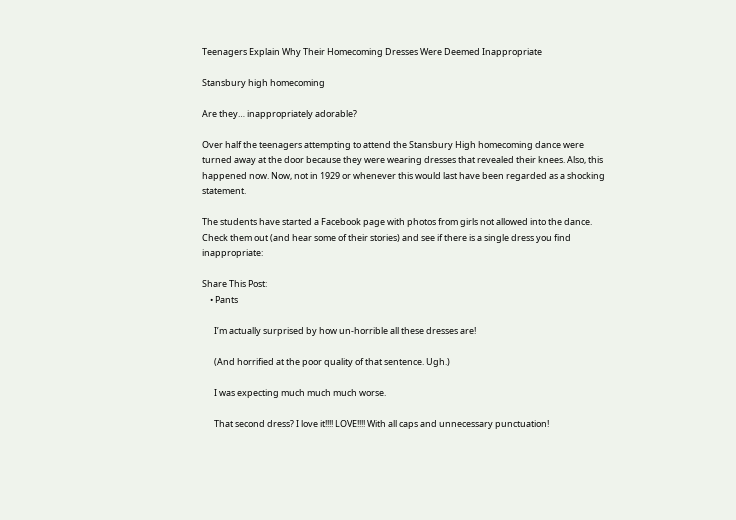Teenagers Explain Why Their Homecoming Dresses Were Deemed Inappropriate

Stansbury high homecoming

Are they… inappropriately adorable?

Over half the teenagers attempting to attend the Stansbury High homecoming dance were turned away at the door because they were wearing dresses that revealed their knees. Also, this happened now. Now, not in 1929 or whenever this would last have been regarded as a shocking statement.

The students have started a Facebook page with photos from girls not allowed into the dance. Check them out (and hear some of their stories) and see if there is a single dress you find inappropriate:

Share This Post:
    • Pants

      I’m actually surprised by how un-horrible all these dresses are!

      (And horrified at the poor quality of that sentence. Ugh.)

      I was expecting much much much worse.

      That second dress? I love it!!!! LOVE!!!! With all caps and unnecessary punctuation!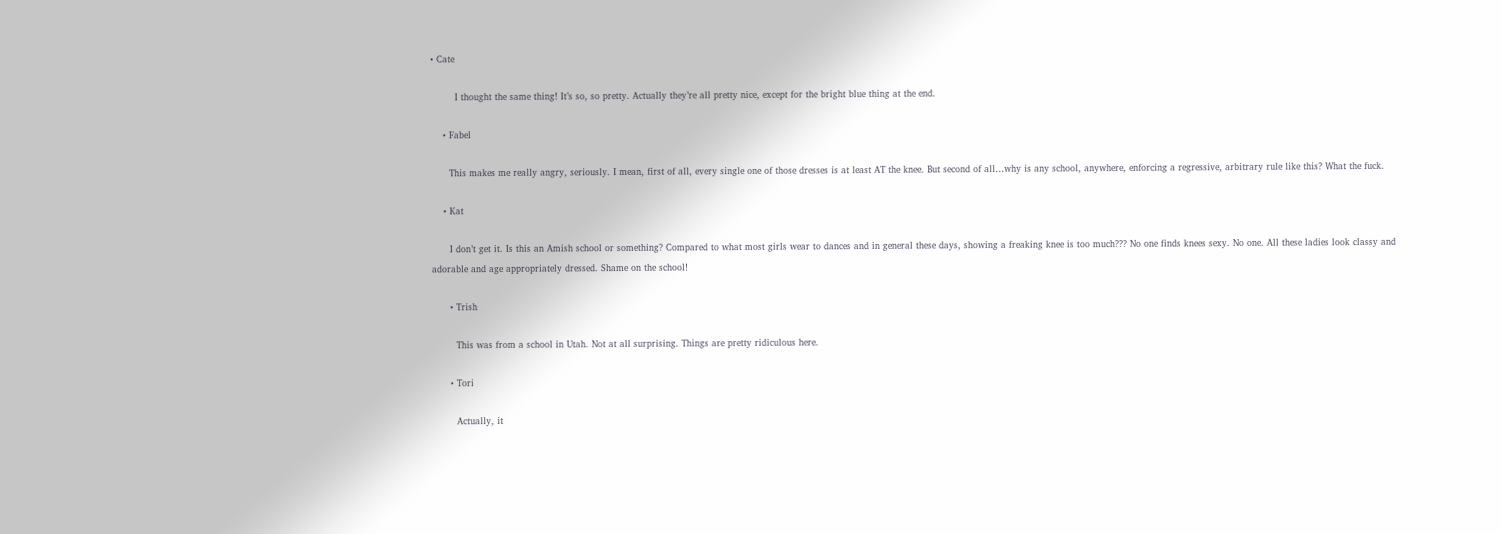• Cate

        I thought the same thing! It’s so, so pretty. Actually they’re all pretty nice, except for the bright blue thing at the end.

    • Fabel

      This makes me really angry, seriously. I mean, first of all, every single one of those dresses is at least AT the knee. But second of all…why is any school, anywhere, enforcing a regressive, arbitrary rule like this? What the fuck.

    • Kat

      I don’t get it. Is this an Amish school or something? Compared to what most girls wear to dances and in general these days, showing a freaking knee is too much??? No one finds knees sexy. No one. All these ladies look classy and adorable and age appropriately dressed. Shame on the school!

      • Trish

        This was from a school in Utah. Not at all surprising. Things are pretty ridiculous here.

      • Tori

        Actually, it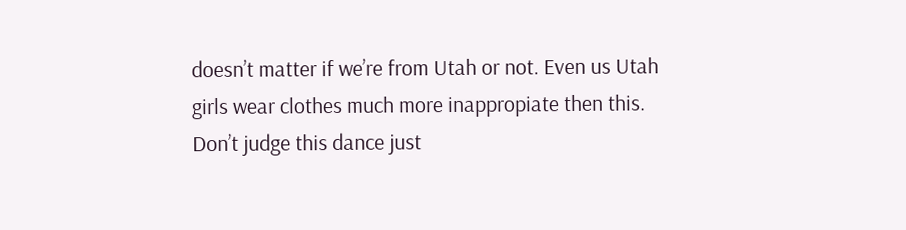doesn’t matter if we’re from Utah or not. Even us Utah girls wear clothes much more inappropiate then this. Don’t judge this dance just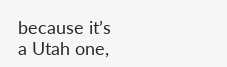because it’s a Utah one,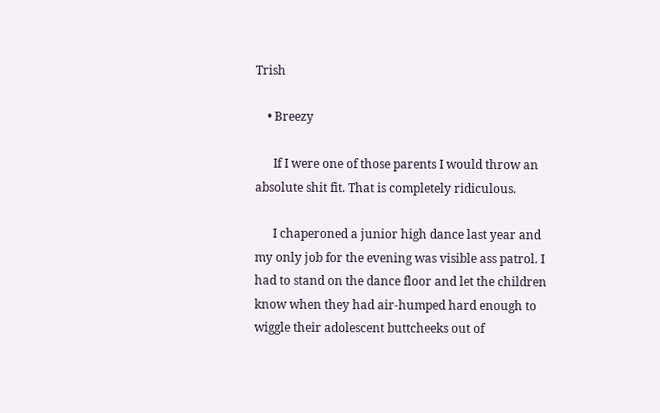Trish

    • Breezy

      If I were one of those parents I would throw an absolute shit fit. That is completely ridiculous.

      I chaperoned a junior high dance last year and my only job for the evening was visible ass patrol. I had to stand on the dance floor and let the children know when they had air-humped hard enough to wiggle their adolescent buttcheeks out of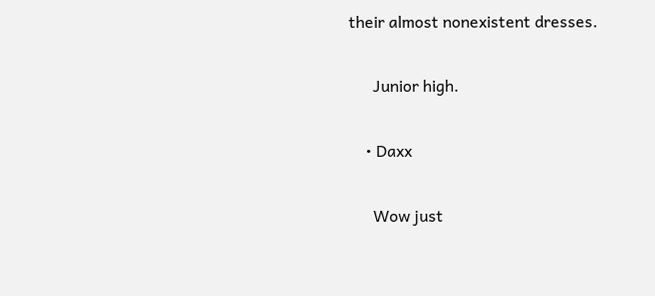their almost nonexistent dresses.

      Junior high.

    • Daxx

      Wow just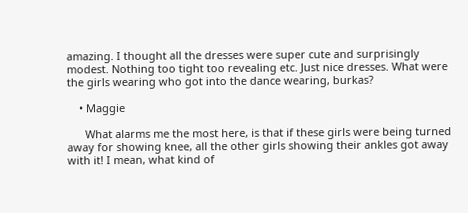amazing. I thought all the dresses were super cute and surprisingly modest. Nothing too tight too revealing etc. Just nice dresses. What were the girls wearing who got into the dance wearing, burkas?

    • Maggie

      What alarms me the most here, is that if these girls were being turned away for showing knee, all the other girls showing their ankles got away with it! I mean, what kind of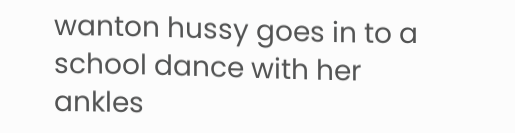wanton hussy goes in to a school dance with her ankles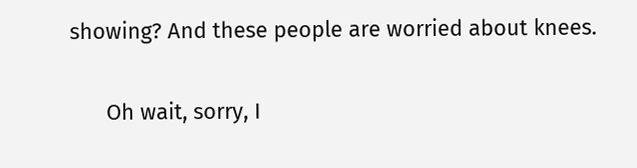showing? And these people are worried about knees.

      Oh wait, sorry, I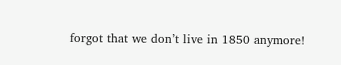forgot that we don’t live in 1850 anymore!